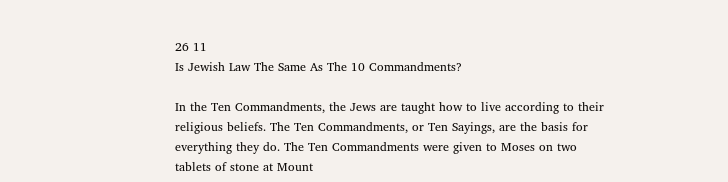26 11
Is Jewish Law The Same As The 10 Commandments?

In the Ten Commandments, the Jews are taught how to live according to their religious beliefs. The Ten Commandments, or Ten Sayings, are the basis for everything they do. The Ten Commandments were given to Moses on two tablets of stone at Mount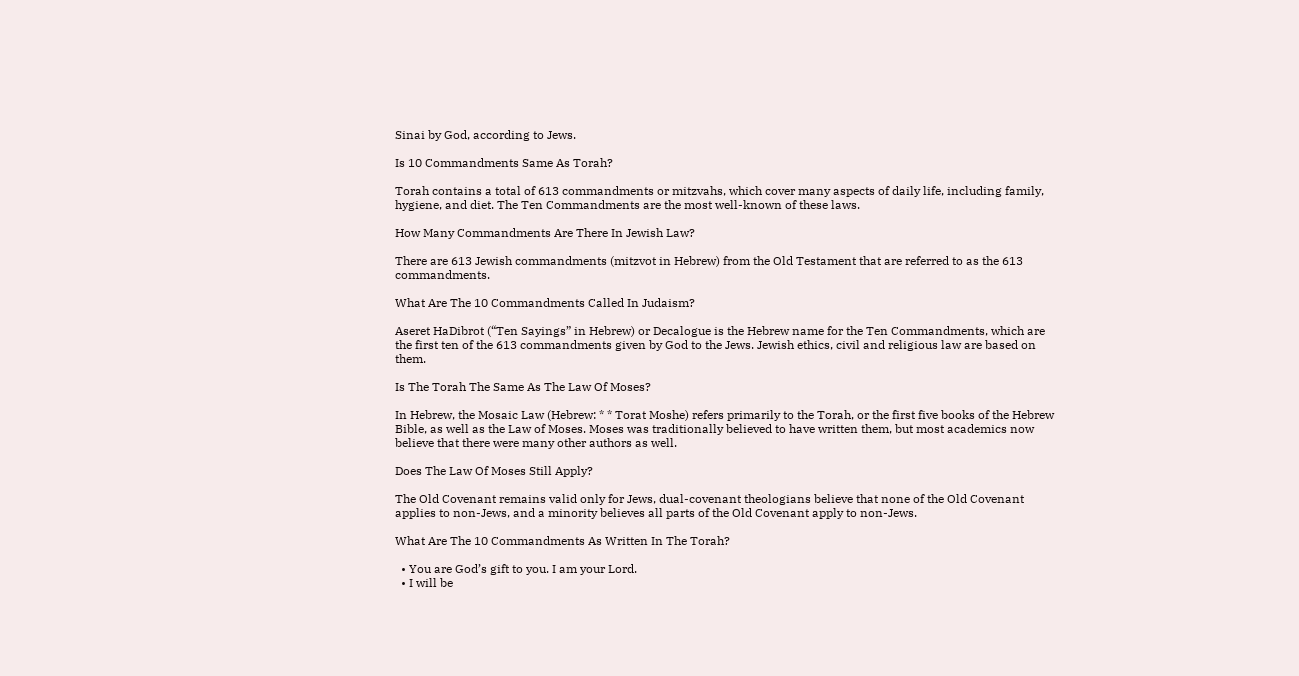Sinai by God, according to Jews.

Is 10 Commandments Same As Torah?

Torah contains a total of 613 commandments or mitzvahs, which cover many aspects of daily life, including family, hygiene, and diet. The Ten Commandments are the most well-known of these laws.

How Many Commandments Are There In Jewish Law?

There are 613 Jewish commandments (mitzvot in Hebrew) from the Old Testament that are referred to as the 613 commandments.

What Are The 10 Commandments Called In Judaism?

Aseret HaDibrot (“Ten Sayings” in Hebrew) or Decalogue is the Hebrew name for the Ten Commandments, which are the first ten of the 613 commandments given by God to the Jews. Jewish ethics, civil and religious law are based on them.

Is The Torah The Same As The Law Of Moses?

In Hebrew, the Mosaic Law (Hebrew: * * Torat Moshe) refers primarily to the Torah, or the first five books of the Hebrew Bible, as well as the Law of Moses. Moses was traditionally believed to have written them, but most academics now believe that there were many other authors as well.

Does The Law Of Moses Still Apply?

The Old Covenant remains valid only for Jews, dual-covenant theologians believe that none of the Old Covenant applies to non-Jews, and a minority believes all parts of the Old Covenant apply to non-Jews.

What Are The 10 Commandments As Written In The Torah?

  • You are God’s gift to you. I am your Lord.
  • I will be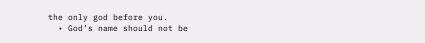the only god before you.
  • God’s name should not be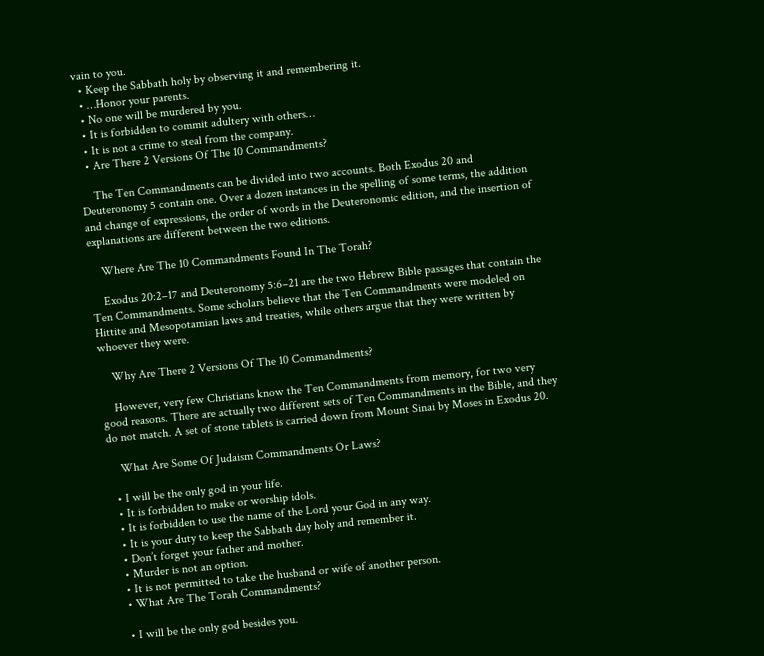vain to you.
  • Keep the Sabbath holy by observing it and remembering it.
  • …Honor your parents.
  • No one will be murdered by you.
  • It is forbidden to commit adultery with others…
  • It is not a crime to steal from the company.
  • Are There 2 Versions Of The 10 Commandments?

    The Ten Commandments can be divided into two accounts. Both Exodus 20 and Deuteronomy 5 contain one. Over a dozen instances in the spelling of some terms, the addition and change of expressions, the order of words in the Deuteronomic edition, and the insertion of explanations are different between the two editions.

    Where Are The 10 Commandments Found In The Torah?

    Exodus 20:2–17 and Deuteronomy 5:6–21 are the two Hebrew Bible passages that contain the Ten Commandments. Some scholars believe that the Ten Commandments were modeled on Hittite and Mesopotamian laws and treaties, while others argue that they were written by whoever they were.

    Why Are There 2 Versions Of The 10 Commandments?

    However, very few Christians know the Ten Commandments from memory, for two very good reasons. There are actually two different sets of Ten Commandments in the Bible, and they do not match. A set of stone tablets is carried down from Mount Sinai by Moses in Exodus 20.

    What Are Some Of Judaism Commandments Or Laws?

  • I will be the only god in your life.
  • It is forbidden to make or worship idols.
  • It is forbidden to use the name of the Lord your God in any way.
  • It is your duty to keep the Sabbath day holy and remember it.
  • Don’t forget your father and mother.
  • Murder is not an option.
  • It is not permitted to take the husband or wife of another person.
  • What Are The Torah Commandments?

  • I will be the only god besides you.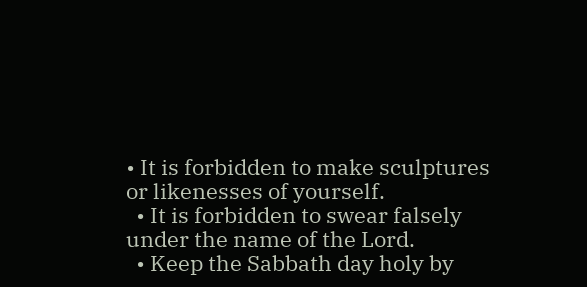• It is forbidden to make sculptures or likenesses of yourself.
  • It is forbidden to swear falsely under the name of the Lord.
  • Keep the Sabbath day holy by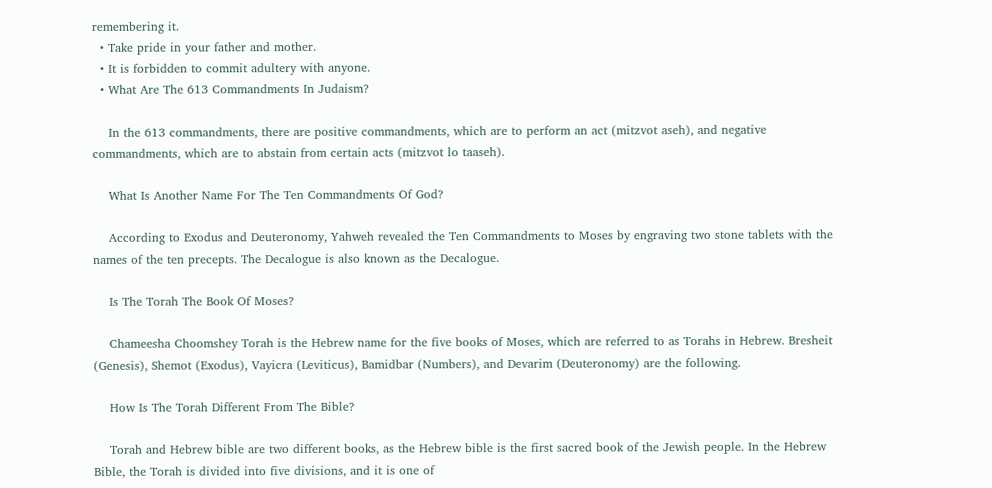remembering it.
  • Take pride in your father and mother.
  • It is forbidden to commit adultery with anyone.
  • What Are The 613 Commandments In Judaism?

    In the 613 commandments, there are positive commandments, which are to perform an act (mitzvot aseh), and negative commandments, which are to abstain from certain acts (mitzvot lo taaseh).

    What Is Another Name For The Ten Commandments Of God?

    According to Exodus and Deuteronomy, Yahweh revealed the Ten Commandments to Moses by engraving two stone tablets with the names of the ten precepts. The Decalogue is also known as the Decalogue.

    Is The Torah The Book Of Moses?

    Chameesha Choomshey Torah is the Hebrew name for the five books of Moses, which are referred to as Torahs in Hebrew. Bresheit (Genesis), Shemot (Exodus), Vayicra (Leviticus), Bamidbar (Numbers), and Devarim (Deuteronomy) are the following.

    How Is The Torah Different From The Bible?

    Torah and Hebrew bible are two different books, as the Hebrew bible is the first sacred book of the Jewish people. In the Hebrew Bible, the Torah is divided into five divisions, and it is one of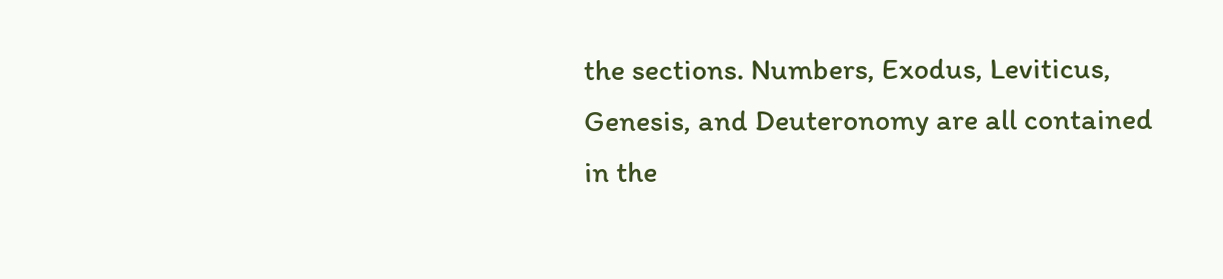the sections. Numbers, Exodus, Leviticus, Genesis, and Deuteronomy are all contained in the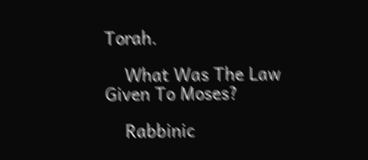Torah.

    What Was The Law Given To Moses?

    Rabbinic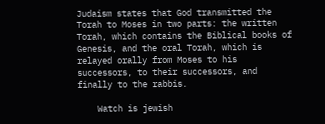Judaism states that God transmitted the Torah to Moses in two parts: the written Torah, which contains the Biblical books of Genesis, and the oral Torah, which is relayed orally from Moses to his successors, to their successors, and finally to the rabbis.

    Watch is jewish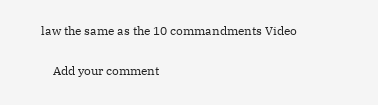law the same as the 10 commandments Video

    Add your comment